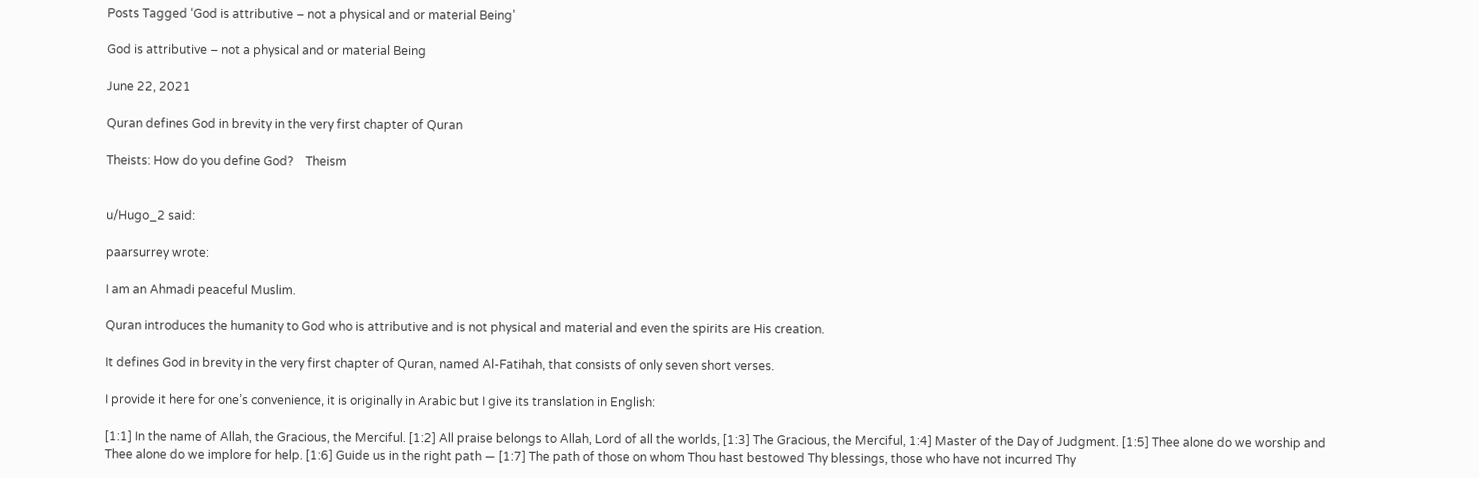Posts Tagged ‘God is attributive – not a physical and or material Being’

God is attributive – not a physical and or material Being

June 22, 2021

Quran defines God in brevity in the very first chapter of Quran

Theists: How do you define God?    Theism


u/Hugo_2 said:

paarsurrey wrote:

I am an Ahmadi peaceful Muslim.

Quran introduces the humanity to God who is attributive and is not physical and material and even the spirits are His creation.

It defines God in brevity in the very first chapter of Quran, named Al-Fatihah, that consists of only seven short verses.

I provide it here for one’s convenience, it is originally in Arabic but I give its translation in English:

[1:1] In the name of Allah, the Gracious, the Merciful. [1:2] All praise belongs to Allah, Lord of all the worlds, [1:3] The Gracious, the Merciful, 1:4] Master of the Day of Judgment. [1:5] Thee alone do we worship and Thee alone do we implore for help. [1:6] Guide us in the right path — [1:7] The path of those on whom Thou hast bestowed Thy blessings, those who have not incurred Thy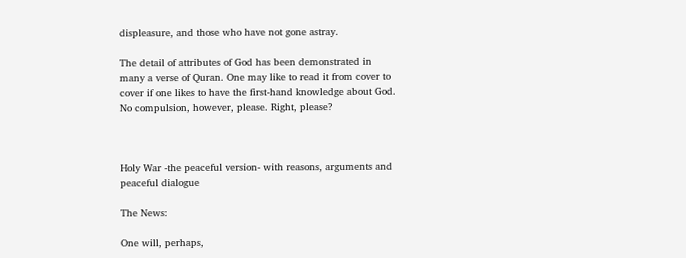displeasure, and those who have not gone astray.

The detail of attributes of God has been demonstrated in many a verse of Quran. One may like to read it from cover to cover if one likes to have the first-hand knowledge about God. No compulsion, however, please. Right, please?



Holy War -the peaceful version- with reasons, arguments and peaceful dialogue

The News:

One will, perhaps,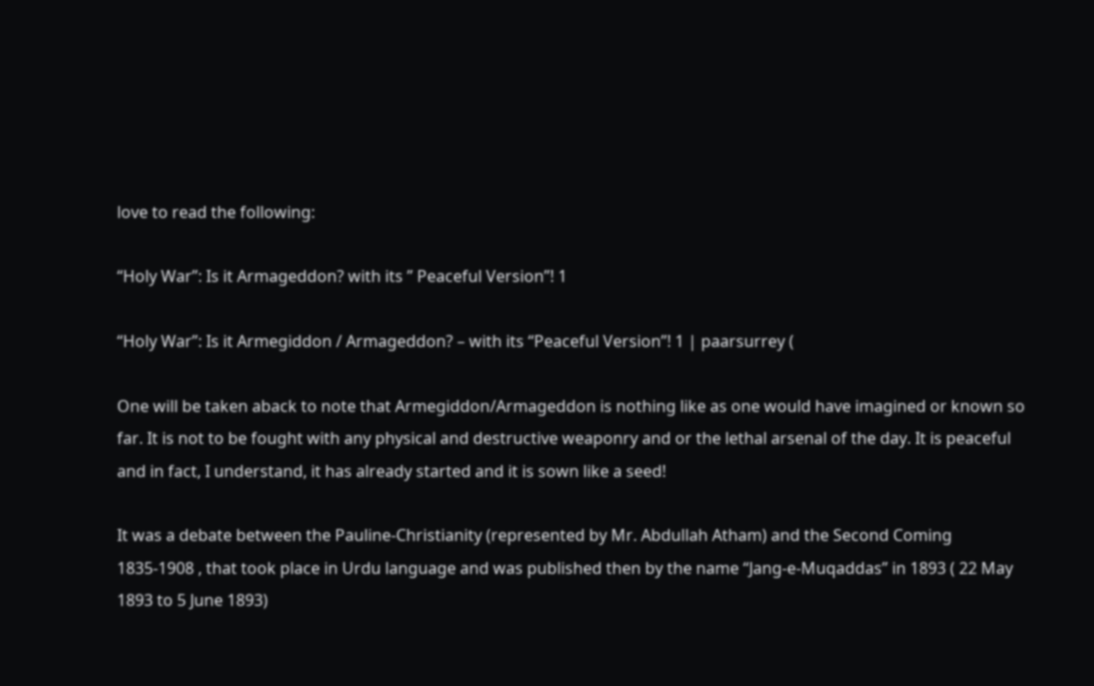love to read the following:

“Holy War”: Is it Armageddon? with its ” Peaceful Version”! 1

“Holy War”: Is it Armegiddon / Armageddon? – with its “Peaceful Version”! 1 | paarsurrey (

One will be taken aback to note that Armegiddon/Armageddon is nothing like as one would have imagined or known so far. It is not to be fought with any physical and destructive weaponry and or the lethal arsenal of the day. It is peaceful and in fact, I understand, it has already started and it is sown like a seed!

It was a debate between the Pauline-Christianity (represented by Mr. Abdullah Atham) and the Second Coming 1835-1908 , that took place in Urdu language and was published then by the name “Jang-e-Muqaddas” in 1893 ( 22 May 1893 to 5 June 1893)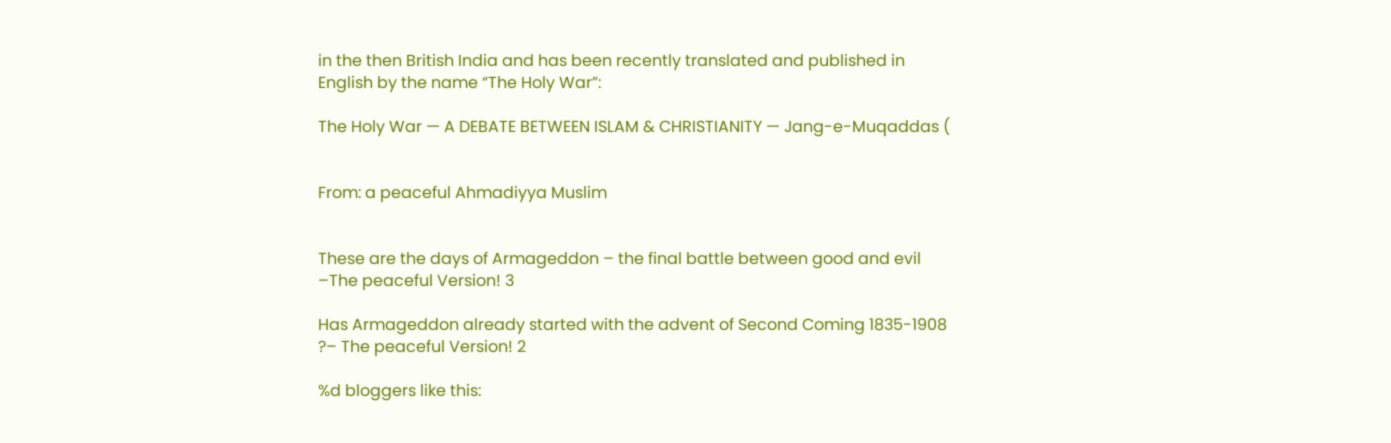in the then British India and has been recently translated and published in English by the name “The Holy War”:

The Holy War — A DEBATE BETWEEN ISLAM & CHRISTIANITY — Jang-e-Muqaddas (


From: a peaceful Ahmadiyya Muslim


These are the days of Armageddon – the final battle between good and evil –The peaceful Version! 3

Has Armageddon already started with the advent of Second Coming 1835-1908 ?– The peaceful Version! 2

%d bloggers like this: